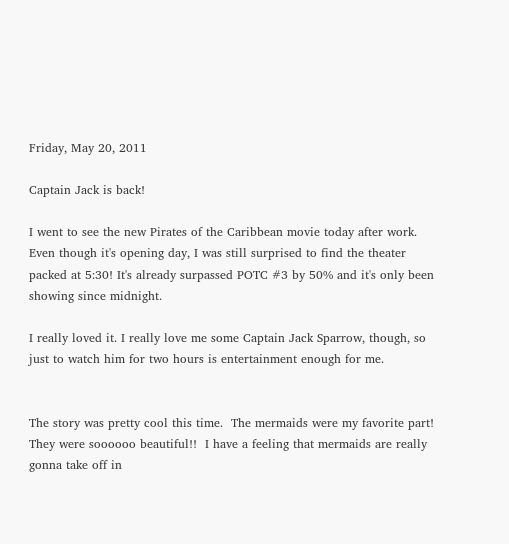Friday, May 20, 2011

Captain Jack is back!

I went to see the new Pirates of the Caribbean movie today after work. Even though it's opening day, I was still surprised to find the theater packed at 5:30! It's already surpassed POTC #3 by 50% and it's only been showing since midnight.

I really loved it. I really love me some Captain Jack Sparrow, though, so just to watch him for two hours is entertainment enough for me.


The story was pretty cool this time.  The mermaids were my favorite part!
They were soooooo beautiful!!  I have a feeling that mermaids are really gonna take off in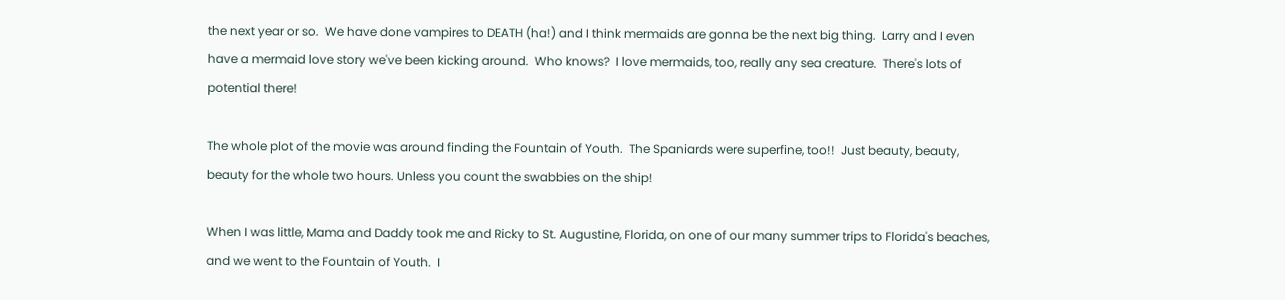the next year or so.  We have done vampires to DEATH (ha!) and I think mermaids are gonna be the next big thing.  Larry and I even have a mermaid love story we've been kicking around.  Who knows?  I love mermaids, too, really any sea creature.  There's lots of potential there!

The whole plot of the movie was around finding the Fountain of Youth.  The Spaniards were superfine, too!!  Just beauty, beauty, beauty for the whole two hours. Unless you count the swabbies on the ship!

When I was little, Mama and Daddy took me and Ricky to St. Augustine, Florida, on one of our many summer trips to Florida's beaches, and we went to the Fountain of Youth.  I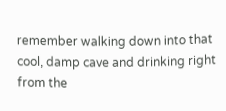remember walking down into that cool, damp cave and drinking right from the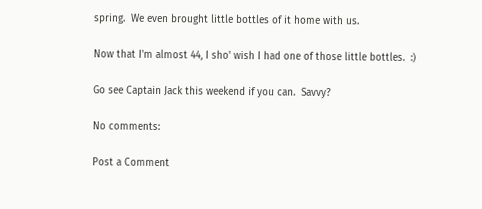spring.  We even brought little bottles of it home with us.

Now that I'm almost 44, I sho' wish I had one of those little bottles.  :)

Go see Captain Jack this weekend if you can.  Savvy?

No comments:

Post a Comment